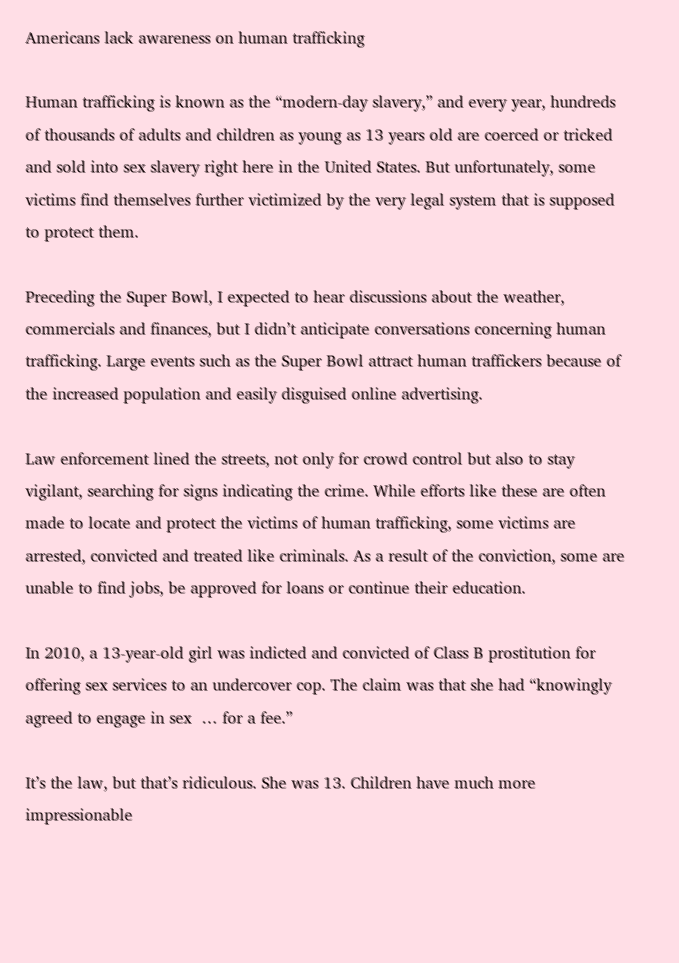Americans lack awareness on human trafficking

Human trafficking is known as the “modern-day slavery,” and every year, hundreds of thousands of adults and children as young as 13 years old are coerced or tricked and sold into sex slavery right here in the United States. But unfortunately, some victims find themselves further victimized by the very legal system that is supposed to protect them.

Preceding the Super Bowl, I expected to hear discussions about the weather, commercials and finances, but I didn’t anticipate conversations concerning human trafficking. Large events such as the Super Bowl attract human traffickers because of the increased population and easily disguised online advertising.

Law enforcement lined the streets, not only for crowd control but also to stay vigilant, searching for signs indicating the crime. While efforts like these are often made to locate and protect the victims of human trafficking, some victims are arrested, convicted and treated like criminals. As a result of the conviction, some are unable to find jobs, be approved for loans or continue their education.

In 2010, a 13-year-old girl was indicted and convicted of Class B prostitution for offering sex services to an undercover cop. The claim was that she had “knowingly agreed to engage in sex  … for a fee.”

It’s the law, but that’s ridiculous. She was 13. Children have much more impressionable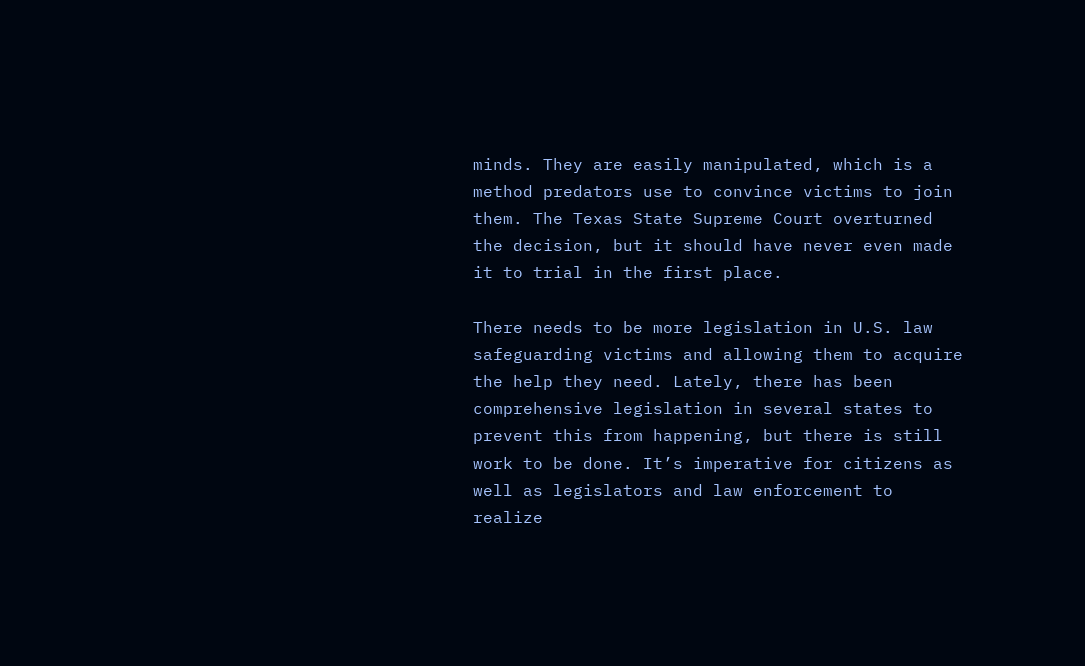minds. They are easily manipulated, which is a method predators use to convince victims to join them. The Texas State Supreme Court overturned the decision, but it should have never even made it to trial in the first place.

There needs to be more legislation in U.S. law safeguarding victims and allowing them to acquire the help they need. Lately, there has been comprehensive legislation in several states to prevent this from happening, but there is still work to be done. It’s imperative for citizens as well as legislators and law enforcement to realize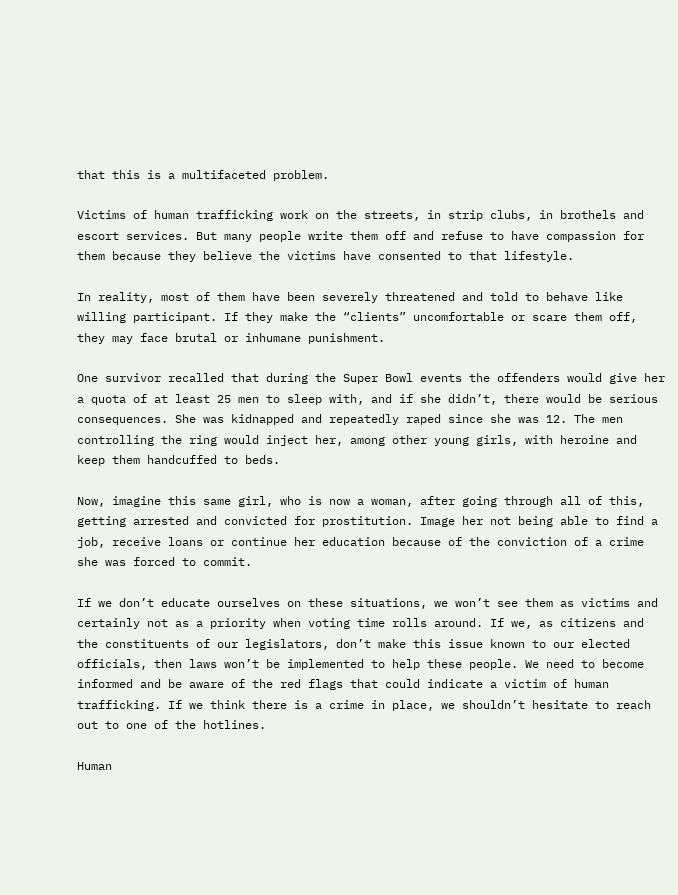that this is a multifaceted problem.

Victims of human trafficking work on the streets, in strip clubs, in brothels and escort services. But many people write them off and refuse to have compassion for them because they believe the victims have consented to that lifestyle.

In reality, most of them have been severely threatened and told to behave like willing participant. If they make the “clients” uncomfortable or scare them off, they may face brutal or inhumane punishment.

One survivor recalled that during the Super Bowl events the offenders would give her a quota of at least 25 men to sleep with, and if she didn’t, there would be serious consequences. She was kidnapped and repeatedly raped since she was 12. The men controlling the ring would inject her, among other young girls, with heroine and keep them handcuffed to beds.

Now, imagine this same girl, who is now a woman, after going through all of this, getting arrested and convicted for prostitution. Image her not being able to find a job, receive loans or continue her education because of the conviction of a crime she was forced to commit.

If we don’t educate ourselves on these situations, we won’t see them as victims and certainly not as a priority when voting time rolls around. If we, as citizens and the constituents of our legislators, don’t make this issue known to our elected officials, then laws won’t be implemented to help these people. We need to become informed and be aware of the red flags that could indicate a victim of human trafficking. If we think there is a crime in place, we shouldn’t hesitate to reach out to one of the hotlines.

Human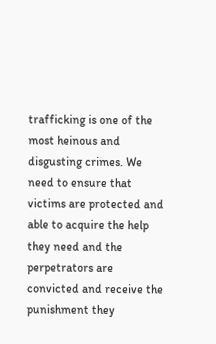trafficking is one of the most heinous and disgusting crimes. We need to ensure that victims are protected and able to acquire the help they need and the perpetrators are convicted and receive the punishment they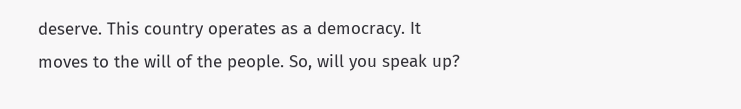deserve. This country operates as a democracy. It moves to the will of the people. So, will you speak up?